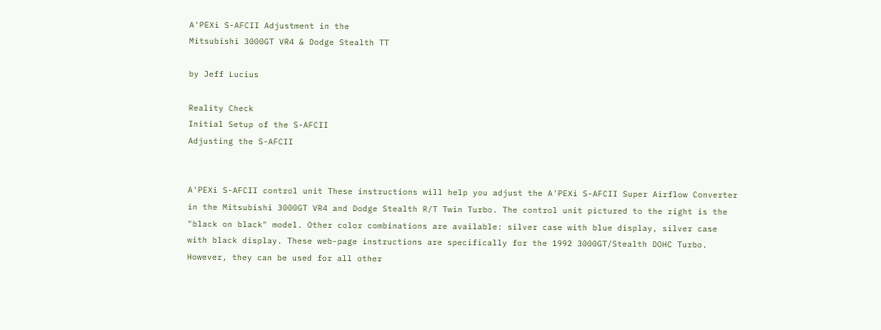A'PEXi S-AFCII Adjustment in the
Mitsubishi 3000GT VR4 & Dodge Stealth TT

by Jeff Lucius

Reality Check
Initial Setup of the S-AFCII
Adjusting the S-AFCII


A'PEXi S-AFCII control unit These instructions will help you adjust the A'PEXi S-AFCII Super Airflow Converter in the Mitsubishi 3000GT VR4 and Dodge Stealth R/T Twin Turbo. The control unit pictured to the right is the "black on black" model. Other color combinations are available: silver case with blue display, silver case with black display. These web-page instructions are specifically for the 1992 3000GT/Stealth DOHC Turbo. However, they can be used for all other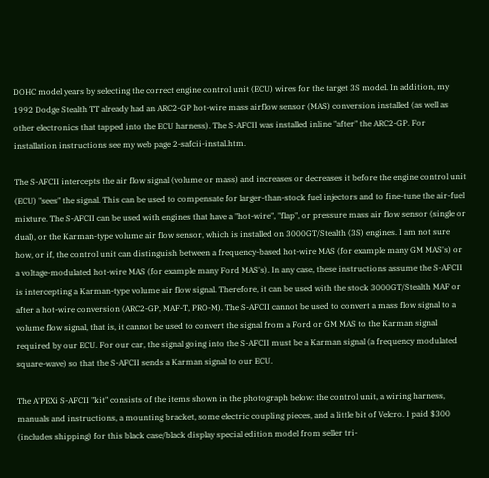DOHC model years by selecting the correct engine control unit (ECU) wires for the target 3S model. In addition, my 1992 Dodge Stealth TT already had an ARC2-GP hot-wire mass airflow sensor (MAS) conversion installed (as well as other electronics that tapped into the ECU harness). The S-AFCII was installed inline "after" the ARC2-GP. For installation instructions see my web page 2-safcii-instal.htm.

The S-AFCII intercepts the air flow signal (volume or mass) and increases or decreases it before the engine control unit (ECU) "sees" the signal. This can be used to compensate for larger-than-stock fuel injectors and to fine-tune the air-fuel mixture. The S-AFCII can be used with engines that have a "hot-wire", "flap", or pressure mass air flow sensor (single or dual), or the Karman-type volume air flow sensor, which is installed on 3000GT/Stealth (3S) engines. I am not sure how, or if, the control unit can distinguish between a frequency-based hot-wire MAS (for example many GM MAS's) or a voltage-modulated hot-wire MAS (for example many Ford MAS's). In any case, these instructions assume the S-AFCII is intercepting a Karman-type volume air flow signal. Therefore, it can be used with the stock 3000GT/Stealth MAF or after a hot-wire conversion (ARC2-GP, MAF-T, PRO-M). The S-AFCII cannot be used to convert a mass flow signal to a volume flow signal, that is, it cannot be used to convert the signal from a Ford or GM MAS to the Karman signal required by our ECU. For our car, the signal going into the S-AFCII must be a Karman signal (a frequency modulated square-wave) so that the S-AFCII sends a Karman signal to our ECU.

The A'PEXi S-AFCII "kit" consists of the items shown in the photograph below: the control unit, a wiring harness, manuals and instructions, a mounting bracket, some electric coupling pieces, and a little bit of Velcro. I paid $300 (includes shipping) for this black case/black display special edition model from seller tri-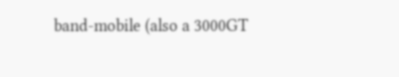band-mobile (also a 3000GT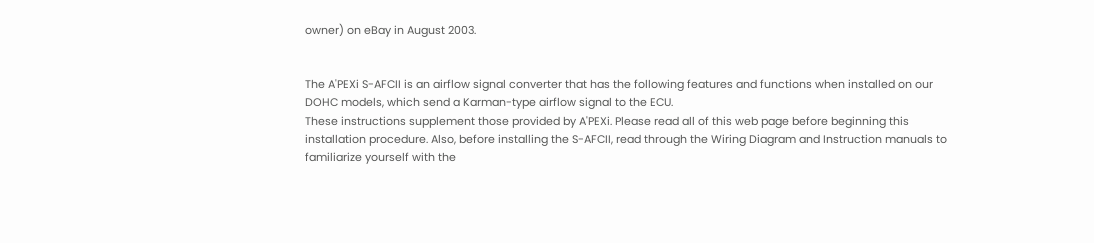owner) on eBay in August 2003.


The A'PEXi S-AFCII is an airflow signal converter that has the following features and functions when installed on our DOHC models, which send a Karman-type airflow signal to the ECU.
These instructions supplement those provided by A'PEXi. Please read all of this web page before beginning this installation procedure. Also, before installing the S-AFCII, read through the Wiring Diagram and Instruction manuals to familiarize yourself with the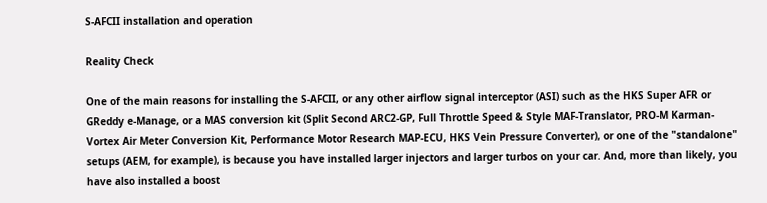S-AFCII installation and operation

Reality Check

One of the main reasons for installing the S-AFCII, or any other airflow signal interceptor (ASI) such as the HKS Super AFR or GReddy e-Manage, or a MAS conversion kit (Split Second ARC2-GP, Full Throttle Speed & Style MAF-Translator, PRO-M Karman-Vortex Air Meter Conversion Kit, Performance Motor Research MAP-ECU, HKS Vein Pressure Converter), or one of the "standalone" setups (AEM, for example), is because you have installed larger injectors and larger turbos on your car. And, more than likely, you have also installed a boost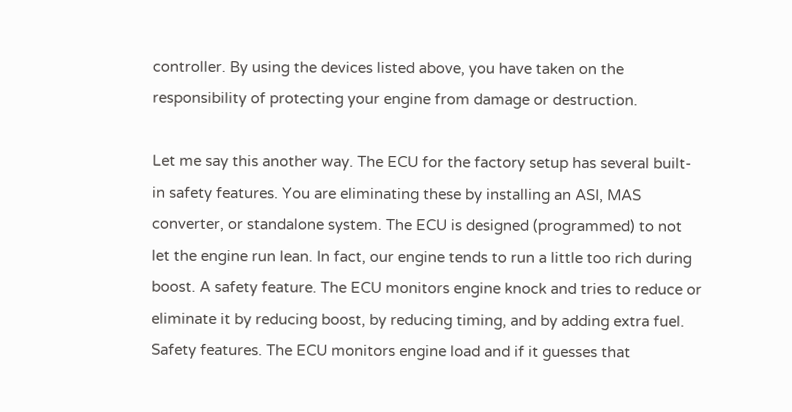controller. By using the devices listed above, you have taken on the responsibility of protecting your engine from damage or destruction.

Let me say this another way. The ECU for the factory setup has several built-in safety features. You are eliminating these by installing an ASI, MAS converter, or standalone system. The ECU is designed (programmed) to not let the engine run lean. In fact, our engine tends to run a little too rich during boost. A safety feature. The ECU monitors engine knock and tries to reduce or eliminate it by reducing boost, by reducing timing, and by adding extra fuel. Safety features. The ECU monitors engine load and if it guesses that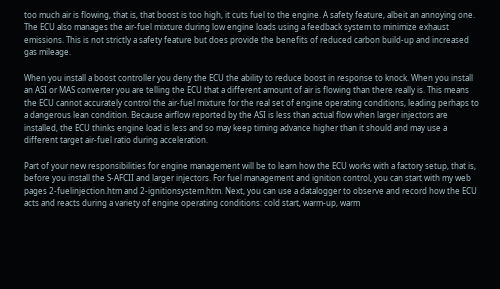too much air is flowing, that is, that boost is too high, it cuts fuel to the engine. A safety feature, albeit an annoying one. The ECU also manages the air-fuel mixture during low engine loads using a feedback system to minimize exhaust emissions. This is not strictly a safety feature but does provide the benefits of reduced carbon build-up and increased gas mileage.

When you install a boost controller you deny the ECU the ability to reduce boost in response to knock. When you install an ASI or MAS converter you are telling the ECU that a different amount of air is flowing than there really is. This means the ECU cannot accurately control the air-fuel mixture for the real set of engine operating conditions, leading perhaps to a dangerous lean condition. Because airflow reported by the ASI is less than actual flow when larger injectors are installed, the ECU thinks engine load is less and so may keep timing advance higher than it should and may use a different target air-fuel ratio during acceleration.

Part of your new responsibilities for engine management will be to learn how the ECU works with a factory setup, that is, before you install the S-AFCII and larger injectors. For fuel management and ignition control, you can start with my web pages 2-fuelinjection.htm and 2-ignitionsystem.htm. Next, you can use a datalogger to observe and record how the ECU acts and reacts during a variety of engine operating conditions: cold start, warm-up, warm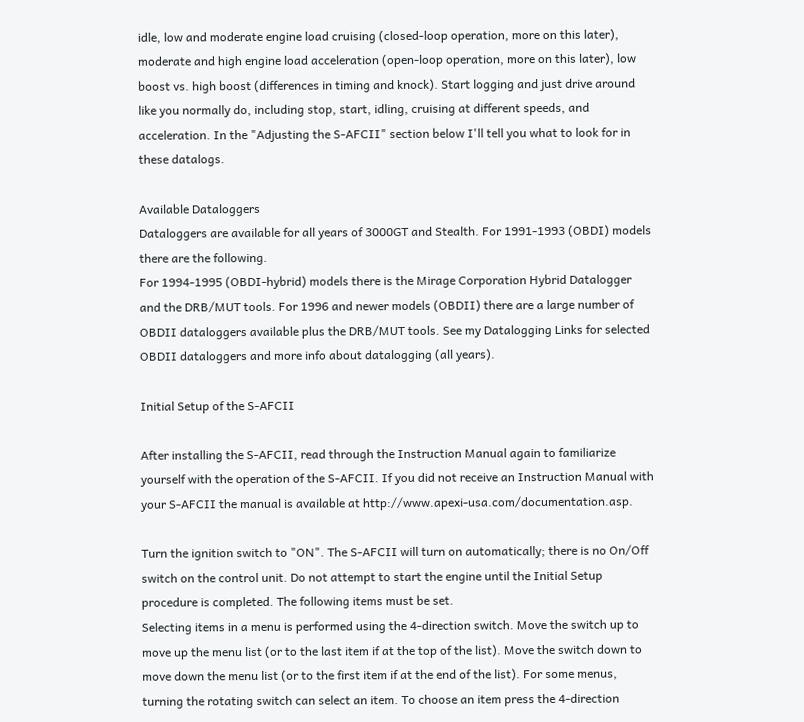idle, low and moderate engine load cruising (closed-loop operation, more on this later), moderate and high engine load acceleration (open-loop operation, more on this later), low boost vs. high boost (differences in timing and knock). Start logging and just drive around like you normally do, including stop, start, idling, cruising at different speeds, and acceleration. In the "Adjusting the S-AFCII" section below I'll tell you what to look for in these datalogs.

Available Dataloggers
Dataloggers are available for all years of 3000GT and Stealth. For 1991-1993 (OBDI) models there are the following.
For 1994-1995 (OBDI-hybrid) models there is the Mirage Corporation Hybrid Datalogger and the DRB/MUT tools. For 1996 and newer models (OBDII) there are a large number of OBDII dataloggers available plus the DRB/MUT tools. See my Datalogging Links for selected OBDII dataloggers and more info about datalogging (all years).

Initial Setup of the S-AFCII

After installing the S-AFCII, read through the Instruction Manual again to familiarize yourself with the operation of the S-AFCII. If you did not receive an Instruction Manual with your S-AFCII the manual is available at http://www.apexi-usa.com/documentation.asp.

Turn the ignition switch to "ON". The S-AFCII will turn on automatically; there is no On/Off switch on the control unit. Do not attempt to start the engine until the Initial Setup procedure is completed. The following items must be set.
Selecting items in a menu is performed using the 4-direction switch. Move the switch up to move up the menu list (or to the last item if at the top of the list). Move the switch down to move down the menu list (or to the first item if at the end of the list). For some menus, turning the rotating switch can select an item. To choose an item press the 4-direction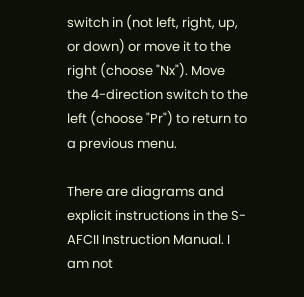switch in (not left, right, up, or down) or move it to the right (choose "Nx"). Move the 4-direction switch to the left (choose "Pr") to return to a previous menu.

There are diagrams and explicit instructions in the S-AFCII Instruction Manual. I am not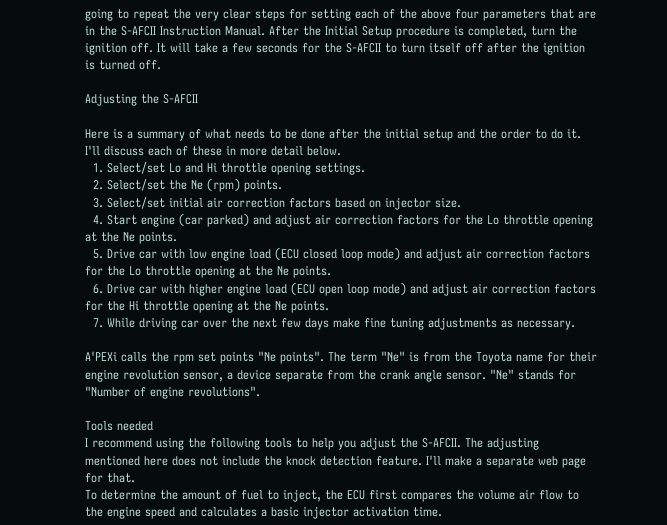going to repeat the very clear steps for setting each of the above four parameters that are in the S-AFCII Instruction Manual. After the Initial Setup procedure is completed, turn the ignition off. It will take a few seconds for the S-AFCII to turn itself off after the ignition is turned off.

Adjusting the S-AFCII

Here is a summary of what needs to be done after the initial setup and the order to do it. I'll discuss each of these in more detail below.
  1. Select/set Lo and Hi throttle opening settings.
  2. Select/set the Ne (rpm) points.
  3. Select/set initial air correction factors based on injector size.
  4. Start engine (car parked) and adjust air correction factors for the Lo throttle opening at the Ne points.
  5. Drive car with low engine load (ECU closed loop mode) and adjust air correction factors for the Lo throttle opening at the Ne points.
  6. Drive car with higher engine load (ECU open loop mode) and adjust air correction factors for the Hi throttle opening at the Ne points.
  7. While driving car over the next few days make fine tuning adjustments as necessary.

A'PEXi calls the rpm set points "Ne points". The term "Ne" is from the Toyota name for their engine revolution sensor, a device separate from the crank angle sensor. "Ne" stands for "Number of engine revolutions".

Tools needed
I recommend using the following tools to help you adjust the S-AFCII. The adjusting mentioned here does not include the knock detection feature. I'll make a separate web page for that.
To determine the amount of fuel to inject, the ECU first compares the volume air flow to the engine speed and calculates a basic injector activation time.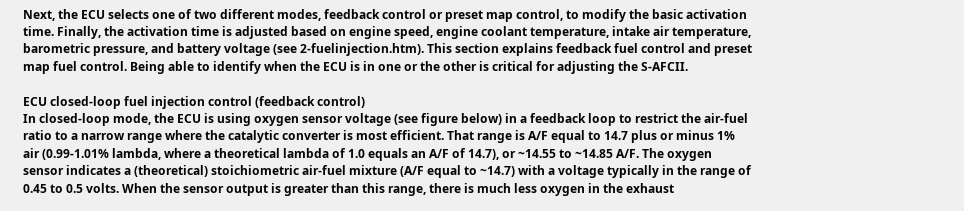Next, the ECU selects one of two different modes, feedback control or preset map control, to modify the basic activation time. Finally, the activation time is adjusted based on engine speed, engine coolant temperature, intake air temperature, barometric pressure, and battery voltage (see 2-fuelinjection.htm). This section explains feedback fuel control and preset map fuel control. Being able to identify when the ECU is in one or the other is critical for adjusting the S-AFCII.

ECU closed-loop fuel injection control (feedback control)
In closed-loop mode, the ECU is using oxygen sensor voltage (see figure below) in a feedback loop to restrict the air-fuel ratio to a narrow range where the catalytic converter is most efficient. That range is A/F equal to 14.7 plus or minus 1% air (0.99-1.01% lambda, where a theoretical lambda of 1.0 equals an A/F of 14.7), or ~14.55 to ~14.85 A/F. The oxygen sensor indicates a (theoretical) stoichiometric air-fuel mixture (A/F equal to ~14.7) with a voltage typically in the range of 0.45 to 0.5 volts. When the sensor output is greater than this range, there is much less oxygen in the exhaust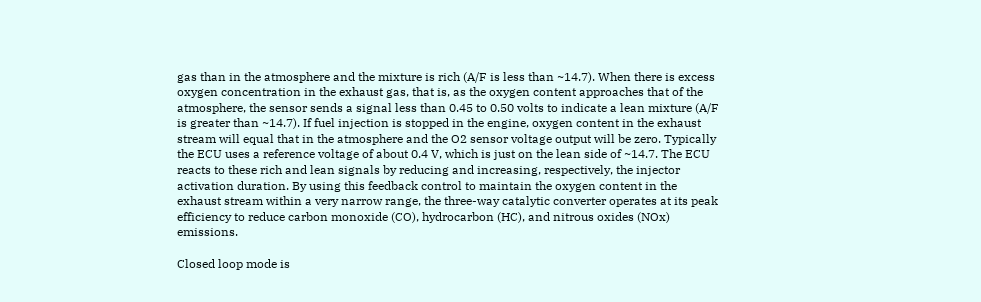gas than in the atmosphere and the mixture is rich (A/F is less than ~14.7). When there is excess oxygen concentration in the exhaust gas, that is, as the oxygen content approaches that of the atmosphere, the sensor sends a signal less than 0.45 to 0.50 volts to indicate a lean mixture (A/F is greater than ~14.7). If fuel injection is stopped in the engine, oxygen content in the exhaust stream will equal that in the atmosphere and the O2 sensor voltage output will be zero. Typically the ECU uses a reference voltage of about 0.4 V, which is just on the lean side of ~14.7. The ECU reacts to these rich and lean signals by reducing and increasing, respectively, the injector activation duration. By using this feedback control to maintain the oxygen content in the exhaust stream within a very narrow range, the three-way catalytic converter operates at its peak efficiency to reduce carbon monoxide (CO), hydrocarbon (HC), and nitrous oxides (NOx) emissions.

Closed loop mode is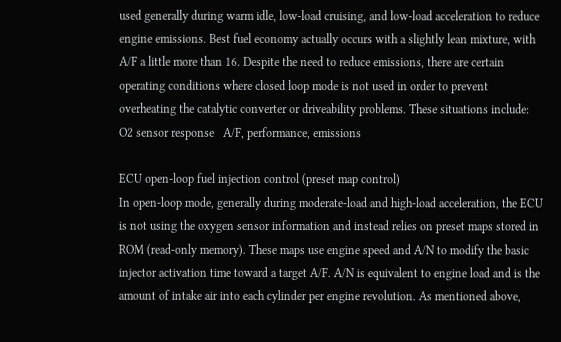used generally during warm idle, low-load cruising, and low-load acceleration to reduce engine emissions. Best fuel economy actually occurs with a slightly lean mixture, with A/F a little more than 16. Despite the need to reduce emissions, there are certain operating conditions where closed loop mode is not used in order to prevent overheating the catalytic converter or driveability problems. These situations include:
O2 sensor response   A/F, performance, emissions

ECU open-loop fuel injection control (preset map control)
In open-loop mode, generally during moderate-load and high-load acceleration, the ECU is not using the oxygen sensor information and instead relies on preset maps stored in ROM (read-only memory). These maps use engine speed and A/N to modify the basic injector activation time toward a target A/F. A/N is equivalent to engine load and is the amount of intake air into each cylinder per engine revolution. As mentioned above,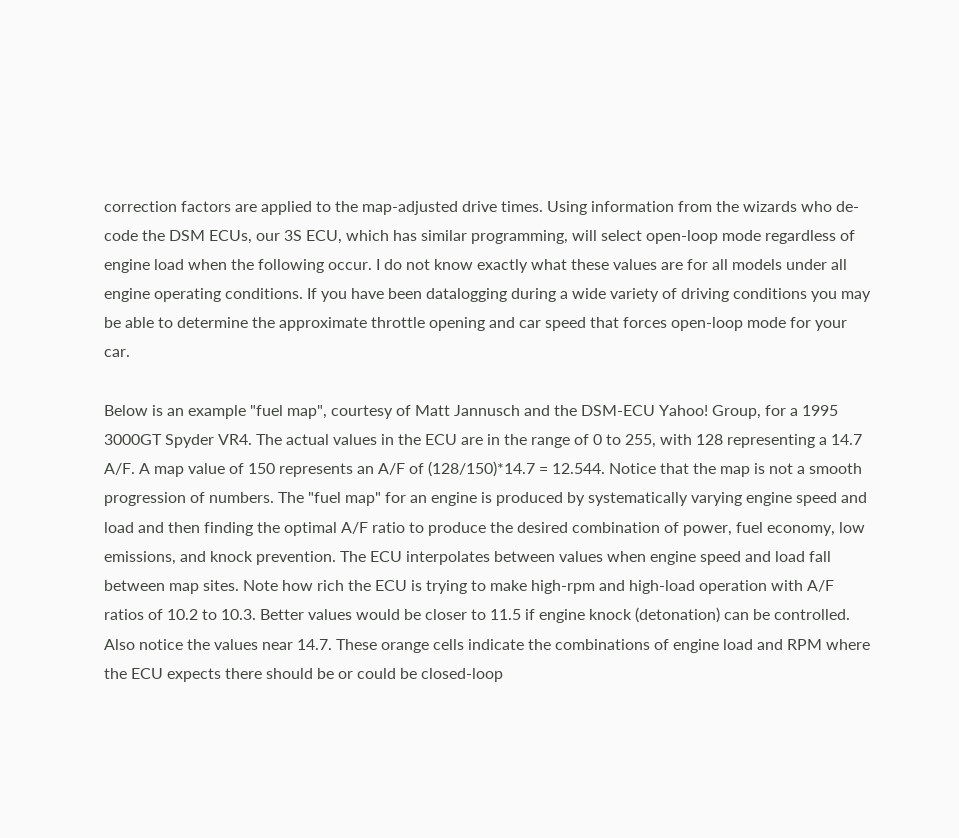correction factors are applied to the map-adjusted drive times. Using information from the wizards who de-code the DSM ECUs, our 3S ECU, which has similar programming, will select open-loop mode regardless of engine load when the following occur. I do not know exactly what these values are for all models under all engine operating conditions. If you have been datalogging during a wide variety of driving conditions you may be able to determine the approximate throttle opening and car speed that forces open-loop mode for your car.

Below is an example "fuel map", courtesy of Matt Jannusch and the DSM-ECU Yahoo! Group, for a 1995 3000GT Spyder VR4. The actual values in the ECU are in the range of 0 to 255, with 128 representing a 14.7 A/F. A map value of 150 represents an A/F of (128/150)*14.7 = 12.544. Notice that the map is not a smooth progression of numbers. The "fuel map" for an engine is produced by systematically varying engine speed and load and then finding the optimal A/F ratio to produce the desired combination of power, fuel economy, low emissions, and knock prevention. The ECU interpolates between values when engine speed and load fall between map sites. Note how rich the ECU is trying to make high-rpm and high-load operation with A/F ratios of 10.2 to 10.3. Better values would be closer to 11.5 if engine knock (detonation) can be controlled. Also notice the values near 14.7. These orange cells indicate the combinations of engine load and RPM where the ECU expects there should be or could be closed-loop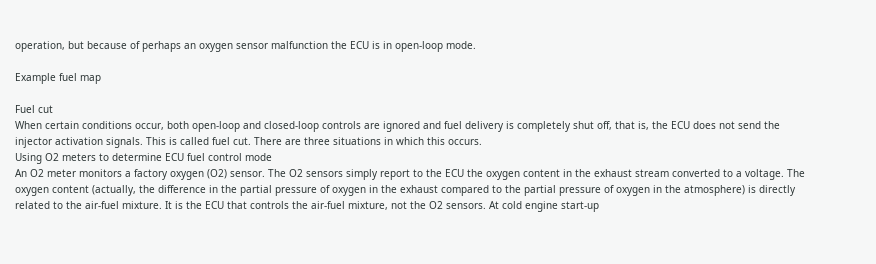operation, but because of perhaps an oxygen sensor malfunction the ECU is in open-loop mode.

Example fuel map

Fuel cut
When certain conditions occur, both open-loop and closed-loop controls are ignored and fuel delivery is completely shut off, that is, the ECU does not send the injector activation signals. This is called fuel cut. There are three situations in which this occurs.
Using O2 meters to determine ECU fuel control mode
An O2 meter monitors a factory oxygen (O2) sensor. The O2 sensors simply report to the ECU the oxygen content in the exhaust stream converted to a voltage. The oxygen content (actually, the difference in the partial pressure of oxygen in the exhaust compared to the partial pressure of oxygen in the atmosphere) is directly related to the air-fuel mixture. It is the ECU that controls the air-fuel mixture, not the O2 sensors. At cold engine start-up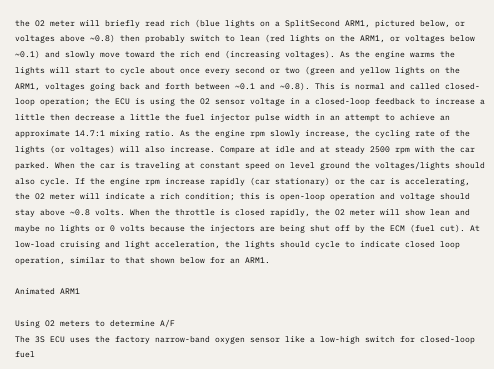the O2 meter will briefly read rich (blue lights on a SplitSecond ARM1, pictured below, or voltages above ~0.8) then probably switch to lean (red lights on the ARM1, or voltages below ~0.1) and slowly move toward the rich end (increasing voltages). As the engine warms the lights will start to cycle about once every second or two (green and yellow lights on the ARM1, voltages going back and forth between ~0.1 and ~0.8). This is normal and called closed-loop operation; the ECU is using the O2 sensor voltage in a closed-loop feedback to increase a little then decrease a little the fuel injector pulse width in an attempt to achieve an approximate 14.7:1 mixing ratio. As the engine rpm slowly increase, the cycling rate of the lights (or voltages) will also increase. Compare at idle and at steady 2500 rpm with the car parked. When the car is traveling at constant speed on level ground the voltages/lights should also cycle. If the engine rpm increase rapidly (car stationary) or the car is accelerating, the O2 meter will indicate a rich condition; this is open-loop operation and voltage should stay above ~0.8 volts. When the throttle is closed rapidly, the O2 meter will show lean and maybe no lights or 0 volts because the injectors are being shut off by the ECM (fuel cut). At low-load cruising and light acceleration, the lights should cycle to indicate closed loop operation, similar to that shown below for an ARM1.

Animated ARM1

Using O2 meters to determine A/F
The 3S ECU uses the factory narrow-band oxygen sensor like a low-high switch for closed-loop fuel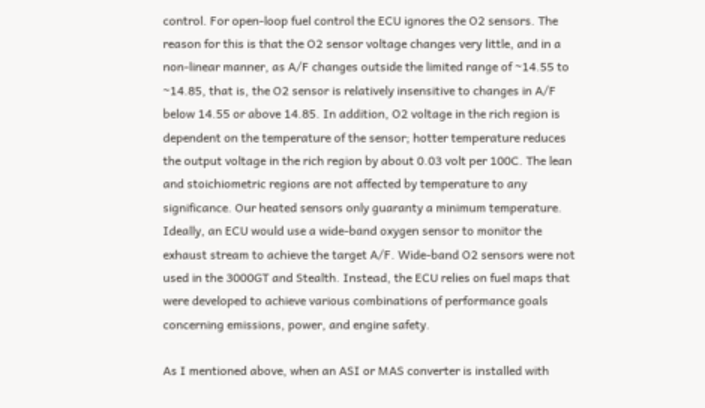control. For open-loop fuel control the ECU ignores the O2 sensors. The reason for this is that the O2 sensor voltage changes very little, and in a non-linear manner, as A/F changes outside the limited range of ~14.55 to ~14.85, that is, the O2 sensor is relatively insensitive to changes in A/F below 14.55 or above 14.85. In addition, O2 voltage in the rich region is dependent on the temperature of the sensor; hotter temperature reduces the output voltage in the rich region by about 0.03 volt per 100C. The lean and stoichiometric regions are not affected by temperature to any significance. Our heated sensors only guaranty a minimum temperature. Ideally, an ECU would use a wide-band oxygen sensor to monitor the exhaust stream to achieve the target A/F. Wide-band O2 sensors were not used in the 3000GT and Stealth. Instead, the ECU relies on fuel maps that were developed to achieve various combinations of performance goals concerning emissions, power, and engine safety.

As I mentioned above, when an ASI or MAS converter is installed with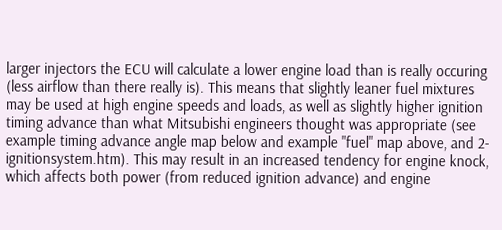larger injectors the ECU will calculate a lower engine load than is really occuring (less airflow than there really is). This means that slightly leaner fuel mixtures may be used at high engine speeds and loads, as well as slightly higher ignition timing advance than what Mitsubishi engineers thought was appropriate (see example timing advance angle map below and example "fuel" map above, and 2-ignitionsystem.htm). This may result in an increased tendency for engine knock, which affects both power (from reduced ignition advance) and engine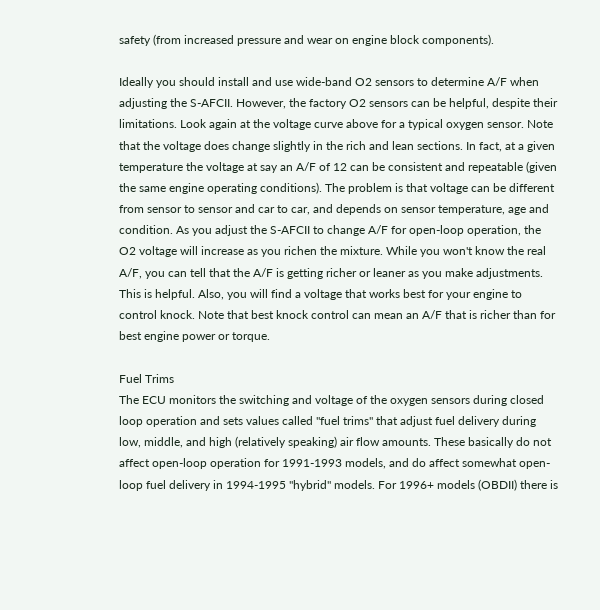safety (from increased pressure and wear on engine block components).

Ideally you should install and use wide-band O2 sensors to determine A/F when adjusting the S-AFCII. However, the factory O2 sensors can be helpful, despite their limitations. Look again at the voltage curve above for a typical oxygen sensor. Note that the voltage does change slightly in the rich and lean sections. In fact, at a given temperature the voltage at say an A/F of 12 can be consistent and repeatable (given the same engine operating conditions). The problem is that voltage can be different from sensor to sensor and car to car, and depends on sensor temperature, age and condition. As you adjust the S-AFCII to change A/F for open-loop operation, the O2 voltage will increase as you richen the mixture. While you won't know the real A/F, you can tell that the A/F is getting richer or leaner as you make adjustments. This is helpful. Also, you will find a voltage that works best for your engine to control knock. Note that best knock control can mean an A/F that is richer than for best engine power or torque.

Fuel Trims
The ECU monitors the switching and voltage of the oxygen sensors during closed loop operation and sets values called "fuel trims" that adjust fuel delivery during low, middle, and high (relatively speaking) air flow amounts. These basically do not affect open-loop operation for 1991-1993 models, and do affect somewhat open-loop fuel delivery in 1994-1995 "hybrid" models. For 1996+ models (OBDII) there is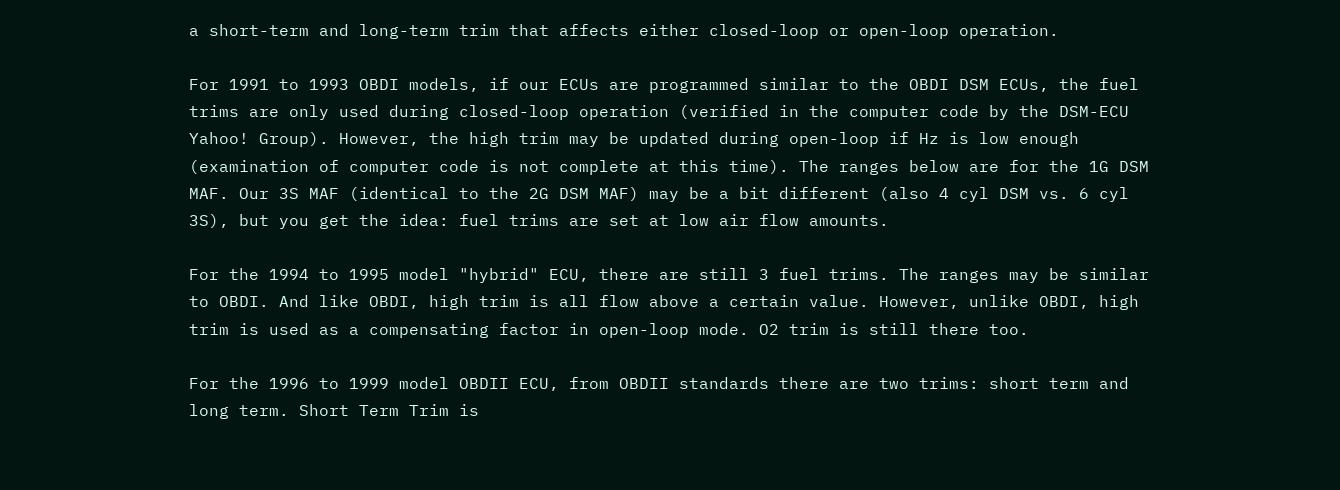a short-term and long-term trim that affects either closed-loop or open-loop operation.

For 1991 to 1993 OBDI models, if our ECUs are programmed similar to the OBDI DSM ECUs, the fuel trims are only used during closed-loop operation (verified in the computer code by the DSM-ECU Yahoo! Group). However, the high trim may be updated during open-loop if Hz is low enough (examination of computer code is not complete at this time). The ranges below are for the 1G DSM MAF. Our 3S MAF (identical to the 2G DSM MAF) may be a bit different (also 4 cyl DSM vs. 6 cyl 3S), but you get the idea: fuel trims are set at low air flow amounts.

For the 1994 to 1995 model "hybrid" ECU, there are still 3 fuel trims. The ranges may be similar to OBDI. And like OBDI, high trim is all flow above a certain value. However, unlike OBDI, high trim is used as a compensating factor in open-loop mode. O2 trim is still there too.

For the 1996 to 1999 model OBDII ECU, from OBDII standards there are two trims: short term and long term. Short Term Trim is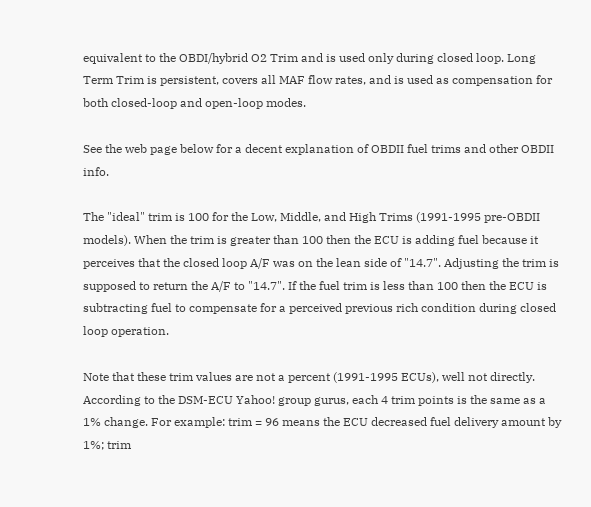equivalent to the OBDI/hybrid O2 Trim and is used only during closed loop. Long Term Trim is persistent, covers all MAF flow rates, and is used as compensation for both closed-loop and open-loop modes.

See the web page below for a decent explanation of OBDII fuel trims and other OBDII info.

The "ideal" trim is 100 for the Low, Middle, and High Trims (1991-1995 pre-OBDII models). When the trim is greater than 100 then the ECU is adding fuel because it perceives that the closed loop A/F was on the lean side of "14.7". Adjusting the trim is supposed to return the A/F to "14.7". If the fuel trim is less than 100 then the ECU is subtracting fuel to compensate for a perceived previous rich condition during closed loop operation.

Note that these trim values are not a percent (1991-1995 ECUs), well not directly. According to the DSM-ECU Yahoo! group gurus, each 4 trim points is the same as a 1% change. For example: trim = 96 means the ECU decreased fuel delivery amount by 1%; trim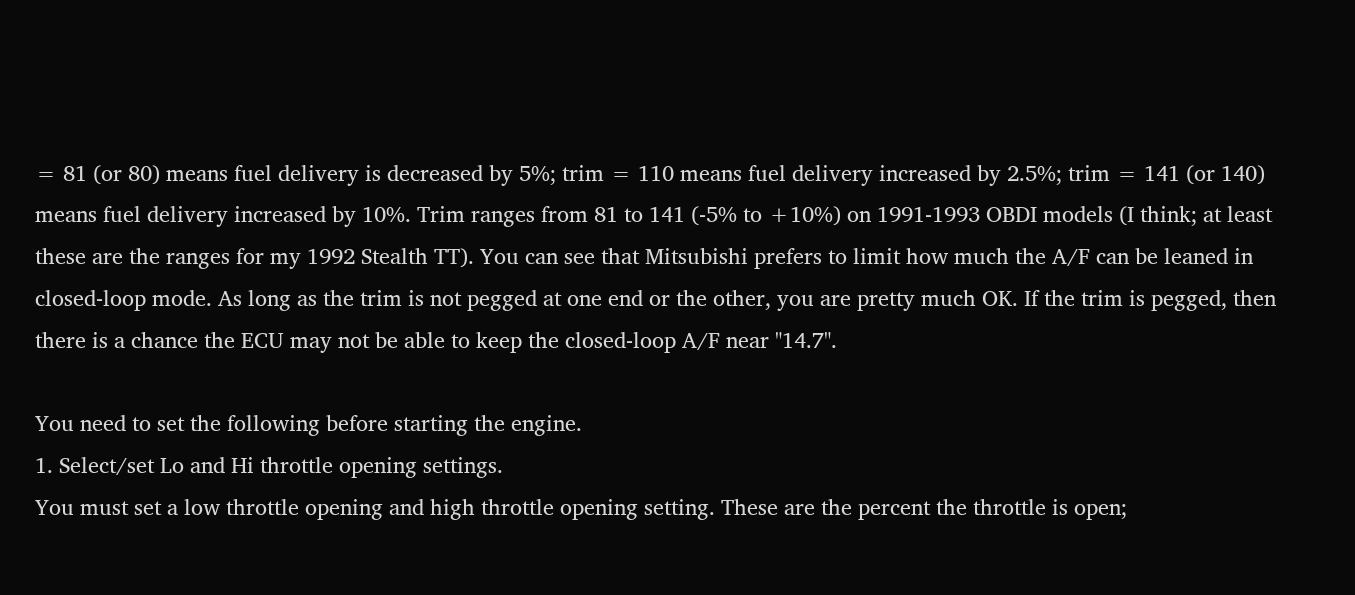= 81 (or 80) means fuel delivery is decreased by 5%; trim = 110 means fuel delivery increased by 2.5%; trim = 141 (or 140) means fuel delivery increased by 10%. Trim ranges from 81 to 141 (-5% to +10%) on 1991-1993 OBDI models (I think; at least these are the ranges for my 1992 Stealth TT). You can see that Mitsubishi prefers to limit how much the A/F can be leaned in closed-loop mode. As long as the trim is not pegged at one end or the other, you are pretty much OK. If the trim is pegged, then there is a chance the ECU may not be able to keep the closed-loop A/F near "14.7".

You need to set the following before starting the engine.
1. Select/set Lo and Hi throttle opening settings.
You must set a low throttle opening and high throttle opening setting. These are the percent the throttle is open;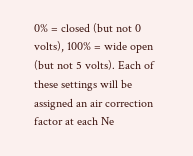0% = closed (but not 0 volts), 100% = wide open (but not 5 volts). Each of these settings will be assigned an air correction factor at each Ne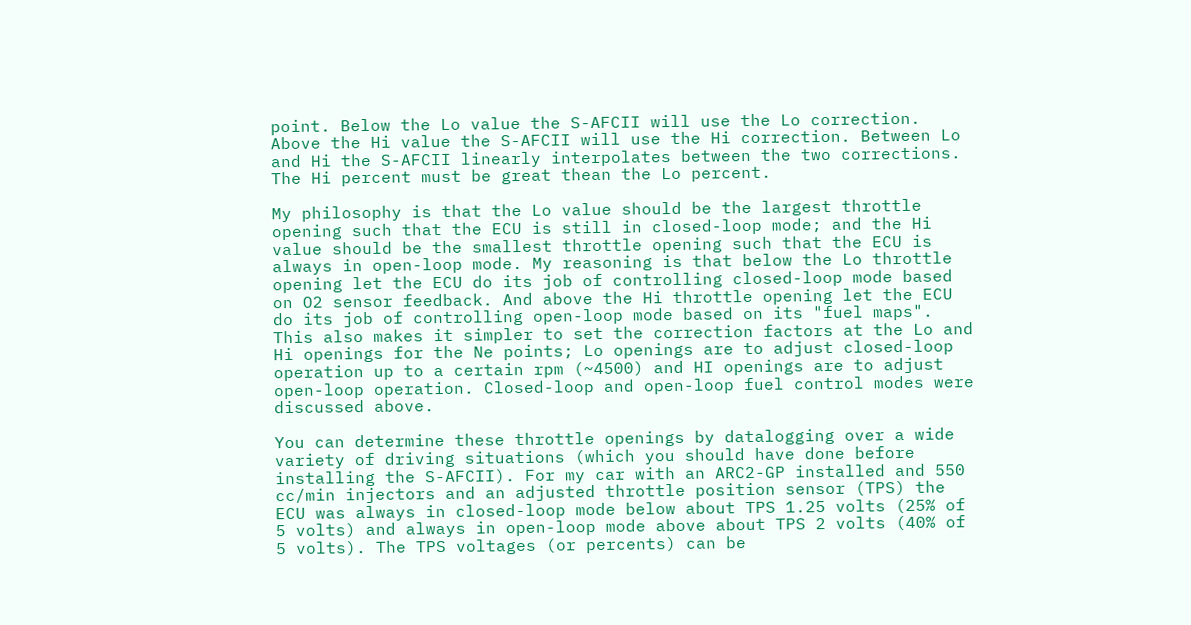point. Below the Lo value the S-AFCII will use the Lo correction. Above the Hi value the S-AFCII will use the Hi correction. Between Lo and Hi the S-AFCII linearly interpolates between the two corrections. The Hi percent must be great thean the Lo percent.

My philosophy is that the Lo value should be the largest throttle opening such that the ECU is still in closed-loop mode; and the Hi value should be the smallest throttle opening such that the ECU is always in open-loop mode. My reasoning is that below the Lo throttle opening let the ECU do its job of controlling closed-loop mode based on O2 sensor feedback. And above the Hi throttle opening let the ECU do its job of controlling open-loop mode based on its "fuel maps". This also makes it simpler to set the correction factors at the Lo and Hi openings for the Ne points; Lo openings are to adjust closed-loop operation up to a certain rpm (~4500) and HI openings are to adjust open-loop operation. Closed-loop and open-loop fuel control modes were discussed above.

You can determine these throttle openings by datalogging over a wide variety of driving situations (which you should have done before installing the S-AFCII). For my car with an ARC2-GP installed and 550 cc/min injectors and an adjusted throttle position sensor (TPS) the ECU was always in closed-loop mode below about TPS 1.25 volts (25% of 5 volts) and always in open-loop mode above about TPS 2 volts (40% of 5 volts). The TPS voltages (or percents) can be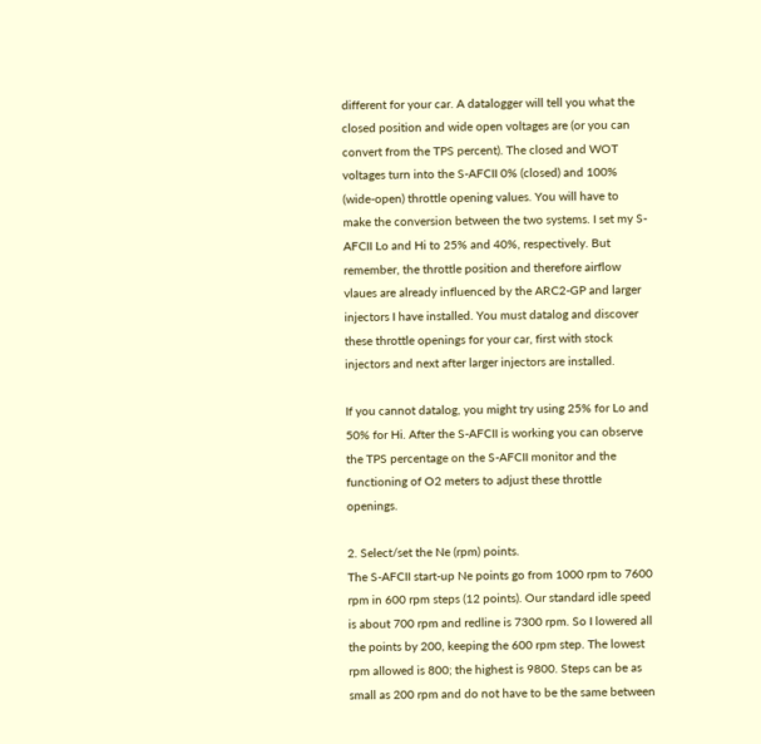different for your car. A datalogger will tell you what the closed position and wide open voltages are (or you can convert from the TPS percent). The closed and WOT voltages turn into the S-AFCII 0% (closed) and 100% (wide-open) throttle opening values. You will have to make the conversion between the two systems. I set my S-AFCII Lo and Hi to 25% and 40%, respectively. But remember, the throttle position and therefore airflow vlaues are already influenced by the ARC2-GP and larger injectors I have installed. You must datalog and discover these throttle openings for your car, first with stock injectors and next after larger injectors are installed.

If you cannot datalog, you might try using 25% for Lo and 50% for Hi. After the S-AFCII is working you can observe the TPS percentage on the S-AFCII monitor and the functioning of O2 meters to adjust these throttle openings.

2. Select/set the Ne (rpm) points.
The S-AFCII start-up Ne points go from 1000 rpm to 7600 rpm in 600 rpm steps (12 points). Our standard idle speed is about 700 rpm and redline is 7300 rpm. So I lowered all the points by 200, keeping the 600 rpm step. The lowest rpm allowed is 800; the highest is 9800. Steps can be as small as 200 rpm and do not have to be the same between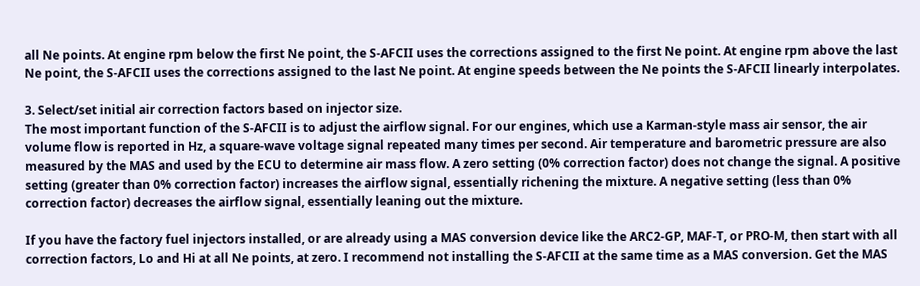all Ne points. At engine rpm below the first Ne point, the S-AFCII uses the corrections assigned to the first Ne point. At engine rpm above the last Ne point, the S-AFCII uses the corrections assigned to the last Ne point. At engine speeds between the Ne points the S-AFCII linearly interpolates.

3. Select/set initial air correction factors based on injector size.
The most important function of the S-AFCII is to adjust the airflow signal. For our engines, which use a Karman-style mass air sensor, the air volume flow is reported in Hz, a square-wave voltage signal repeated many times per second. Air temperature and barometric pressure are also measured by the MAS and used by the ECU to determine air mass flow. A zero setting (0% correction factor) does not change the signal. A positive setting (greater than 0% correction factor) increases the airflow signal, essentially richening the mixture. A negative setting (less than 0% correction factor) decreases the airflow signal, essentially leaning out the mixture.

If you have the factory fuel injectors installed, or are already using a MAS conversion device like the ARC2-GP, MAF-T, or PRO-M, then start with all correction factors, Lo and Hi at all Ne points, at zero. I recommend not installing the S-AFCII at the same time as a MAS conversion. Get the MAS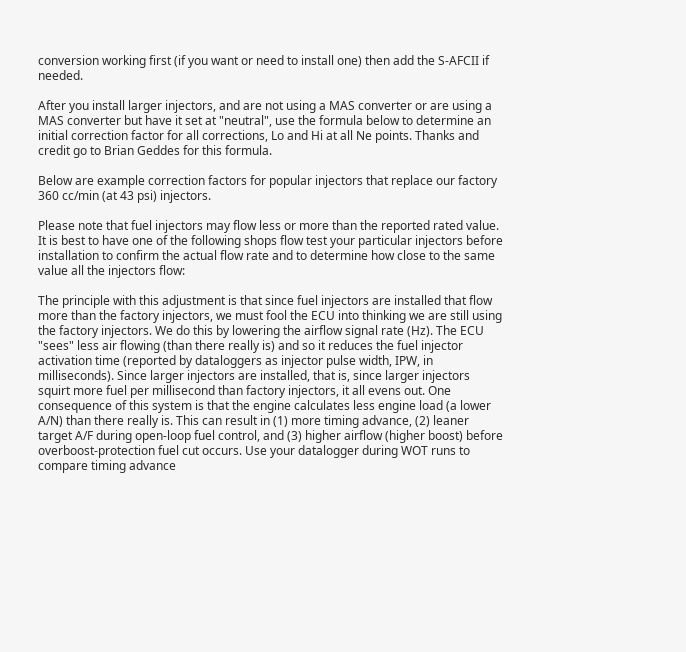conversion working first (if you want or need to install one) then add the S-AFCII if needed.

After you install larger injectors, and are not using a MAS converter or are using a MAS converter but have it set at "neutral", use the formula below to determine an initial correction factor for all corrections, Lo and Hi at all Ne points. Thanks and credit go to Brian Geddes for this formula.

Below are example correction factors for popular injectors that replace our factory 360 cc/min (at 43 psi) injectors.

Please note that fuel injectors may flow less or more than the reported rated value. It is best to have one of the following shops flow test your particular injectors before installation to confirm the actual flow rate and to determine how close to the same value all the injectors flow:

The principle with this adjustment is that since fuel injectors are installed that flow more than the factory injectors, we must fool the ECU into thinking we are still using the factory injectors. We do this by lowering the airflow signal rate (Hz). The ECU "sees" less air flowing (than there really is) and so it reduces the fuel injector activation time (reported by dataloggers as injector pulse width, IPW, in milliseconds). Since larger injectors are installed, that is, since larger injectors squirt more fuel per millisecond than factory injectors, it all evens out. One consequence of this system is that the engine calculates less engine load (a lower A/N) than there really is. This can result in (1) more timing advance, (2) leaner target A/F during open-loop fuel control, and (3) higher airflow (higher boost) before overboost-protection fuel cut occurs. Use your datalogger during WOT runs to compare timing advance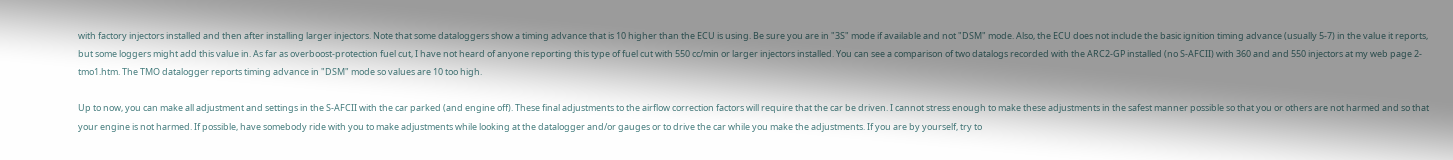with factory injectors installed and then after installing larger injectors. Note that some dataloggers show a timing advance that is 10 higher than the ECU is using. Be sure you are in "3S" mode if available and not "DSM" mode. Also, the ECU does not include the basic ignition timing advance (usually 5-7) in the value it reports, but some loggers might add this value in. As far as overboost-protection fuel cut, I have not heard of anyone reporting this type of fuel cut with 550 cc/min or larger injectors installed. You can see a comparison of two datalogs recorded with the ARC2-GP installed (no S-AFCII) with 360 and and 550 injectors at my web page 2-tmo1.htm. The TMO datalogger reports timing advance in "DSM" mode so values are 10 too high.

Up to now, you can make all adjustment and settings in the S-AFCII with the car parked (and engine off). These final adjustments to the airflow correction factors will require that the car be driven. I cannot stress enough to make these adjustments in the safest manner possible so that you or others are not harmed and so that your engine is not harmed. If possible, have somebody ride with you to make adjustments while looking at the datalogger and/or gauges or to drive the car while you make the adjustments. If you are by yourself, try to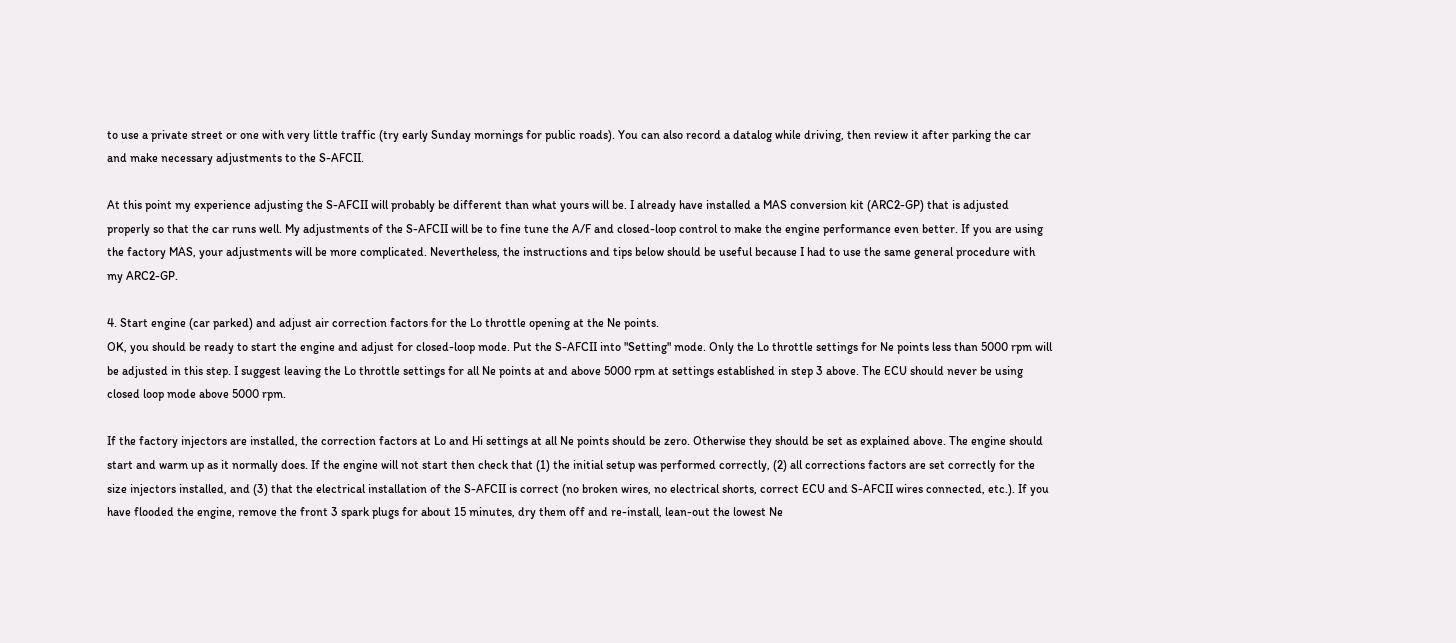to use a private street or one with very little traffic (try early Sunday mornings for public roads). You can also record a datalog while driving, then review it after parking the car and make necessary adjustments to the S-AFCII.

At this point my experience adjusting the S-AFCII will probably be different than what yours will be. I already have installed a MAS conversion kit (ARC2-GP) that is adjusted properly so that the car runs well. My adjustments of the S-AFCII will be to fine tune the A/F and closed-loop control to make the engine performance even better. If you are using the factory MAS, your adjustments will be more complicated. Nevertheless, the instructions and tips below should be useful because I had to use the same general procedure with my ARC2-GP.

4. Start engine (car parked) and adjust air correction factors for the Lo throttle opening at the Ne points.
OK, you should be ready to start the engine and adjust for closed-loop mode. Put the S-AFCII into "Setting" mode. Only the Lo throttle settings for Ne points less than 5000 rpm will be adjusted in this step. I suggest leaving the Lo throttle settings for all Ne points at and above 5000 rpm at settings established in step 3 above. The ECU should never be using closed loop mode above 5000 rpm.

If the factory injectors are installed, the correction factors at Lo and Hi settings at all Ne points should be zero. Otherwise they should be set as explained above. The engine should start and warm up as it normally does. If the engine will not start then check that (1) the initial setup was performed correctly, (2) all corrections factors are set correctly for the size injectors installed, and (3) that the electrical installation of the S-AFCII is correct (no broken wires, no electrical shorts, correct ECU and S-AFCII wires connected, etc.). If you have flooded the engine, remove the front 3 spark plugs for about 15 minutes, dry them off and re-install, lean-out the lowest Ne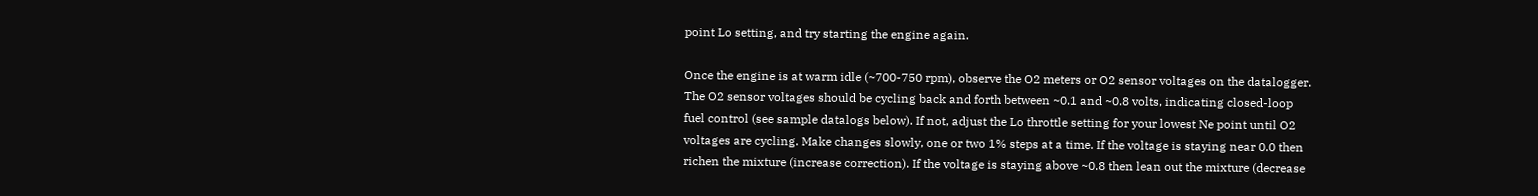point Lo setting, and try starting the engine again.

Once the engine is at warm idle (~700-750 rpm), observe the O2 meters or O2 sensor voltages on the datalogger. The O2 sensor voltages should be cycling back and forth between ~0.1 and ~0.8 volts, indicating closed-loop fuel control (see sample datalogs below). If not, adjust the Lo throttle setting for your lowest Ne point until O2 voltages are cycling. Make changes slowly, one or two 1% steps at a time. If the voltage is staying near 0.0 then richen the mixture (increase correction). If the voltage is staying above ~0.8 then lean out the mixture (decrease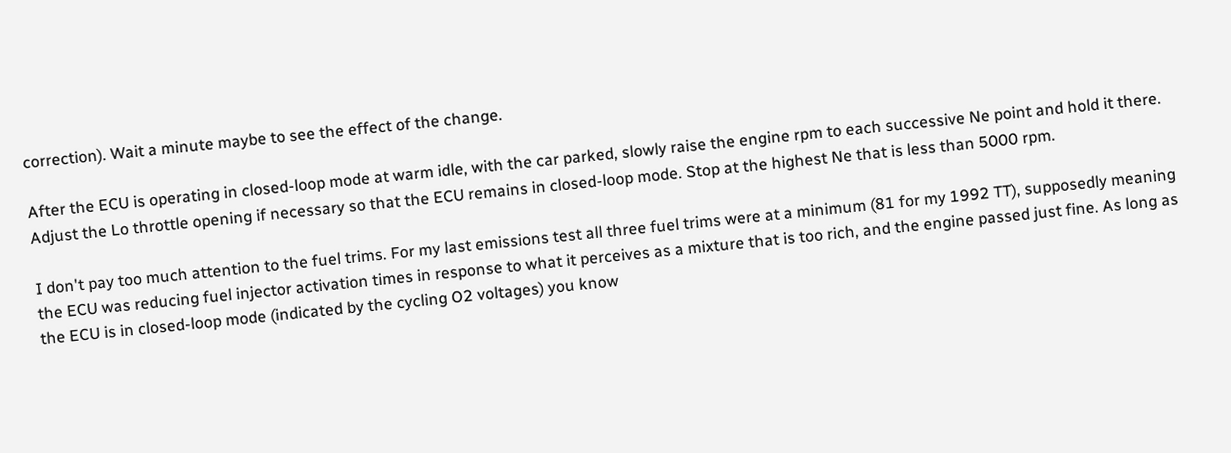correction). Wait a minute maybe to see the effect of the change.

After the ECU is operating in closed-loop mode at warm idle, with the car parked, slowly raise the engine rpm to each successive Ne point and hold it there. Adjust the Lo throttle opening if necessary so that the ECU remains in closed-loop mode. Stop at the highest Ne that is less than 5000 rpm.

I don't pay too much attention to the fuel trims. For my last emissions test all three fuel trims were at a minimum (81 for my 1992 TT), supposedly meaning the ECU was reducing fuel injector activation times in response to what it perceives as a mixture that is too rich, and the engine passed just fine. As long as the ECU is in closed-loop mode (indicated by the cycling O2 voltages) you know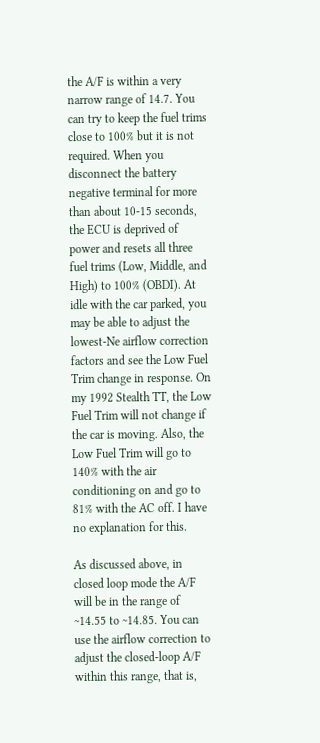the A/F is within a very narrow range of 14.7. You can try to keep the fuel trims close to 100% but it is not required. When you disconnect the battery negative terminal for more than about 10-15 seconds, the ECU is deprived of power and resets all three fuel trims (Low, Middle, and High) to 100% (OBDI). At idle with the car parked, you may be able to adjust the lowest-Ne airflow correction factors and see the Low Fuel Trim change in response. On my 1992 Stealth TT, the Low Fuel Trim will not change if the car is moving. Also, the Low Fuel Trim will go to 140% with the air conditioning on and go to 81% with the AC off. I have no explanation for this.

As discussed above, in closed loop mode the A/F will be in the range of ~14.55 to ~14.85. You can use the airflow correction to adjust the closed-loop A/F within this range, that is,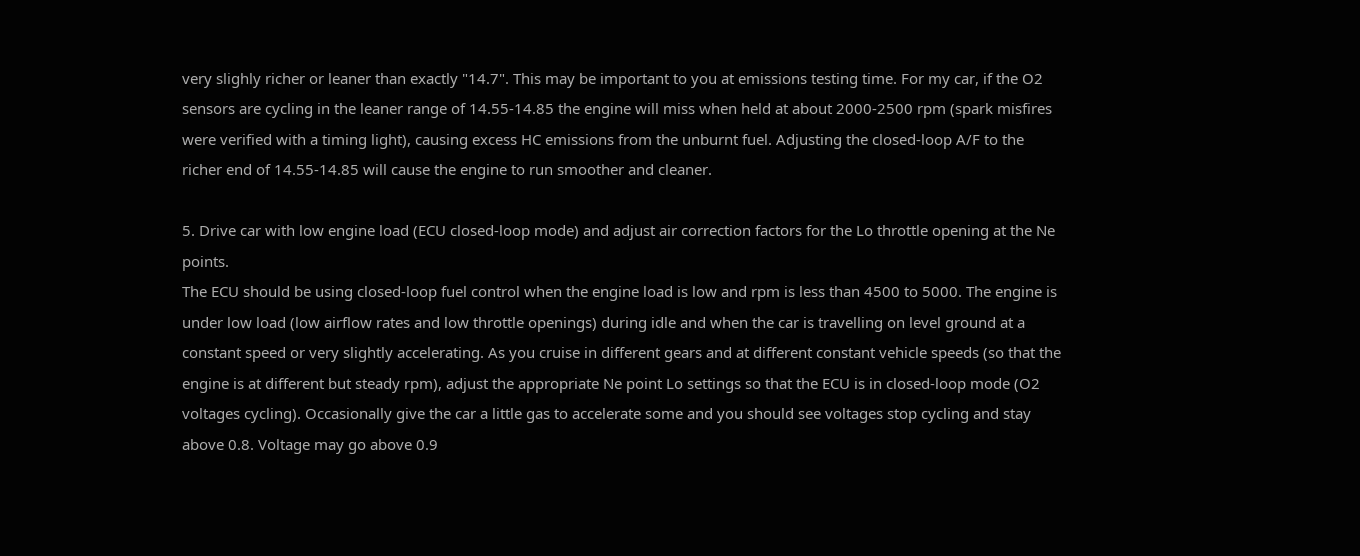very slighly richer or leaner than exactly "14.7". This may be important to you at emissions testing time. For my car, if the O2 sensors are cycling in the leaner range of 14.55-14.85 the engine will miss when held at about 2000-2500 rpm (spark misfires were verified with a timing light), causing excess HC emissions from the unburnt fuel. Adjusting the closed-loop A/F to the richer end of 14.55-14.85 will cause the engine to run smoother and cleaner.

5. Drive car with low engine load (ECU closed-loop mode) and adjust air correction factors for the Lo throttle opening at the Ne points.
The ECU should be using closed-loop fuel control when the engine load is low and rpm is less than 4500 to 5000. The engine is under low load (low airflow rates and low throttle openings) during idle and when the car is travelling on level ground at a constant speed or very slightly accelerating. As you cruise in different gears and at different constant vehicle speeds (so that the engine is at different but steady rpm), adjust the appropriate Ne point Lo settings so that the ECU is in closed-loop mode (O2 voltages cycling). Occasionally give the car a little gas to accelerate some and you should see voltages stop cycling and stay above 0.8. Voltage may go above 0.9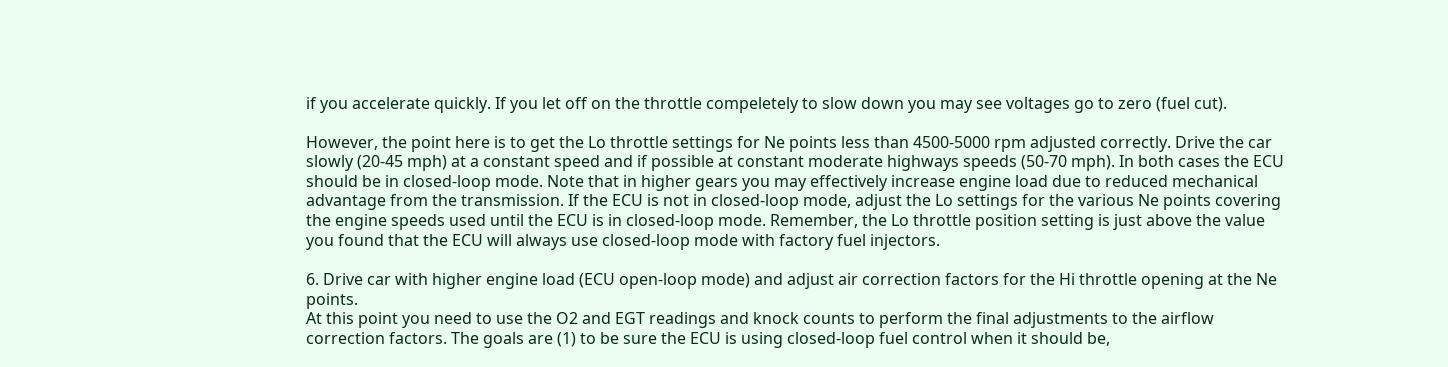if you accelerate quickly. If you let off on the throttle compeletely to slow down you may see voltages go to zero (fuel cut).

However, the point here is to get the Lo throttle settings for Ne points less than 4500-5000 rpm adjusted correctly. Drive the car slowly (20-45 mph) at a constant speed and if possible at constant moderate highways speeds (50-70 mph). In both cases the ECU should be in closed-loop mode. Note that in higher gears you may effectively increase engine load due to reduced mechanical advantage from the transmission. If the ECU is not in closed-loop mode, adjust the Lo settings for the various Ne points covering the engine speeds used until the ECU is in closed-loop mode. Remember, the Lo throttle position setting is just above the value you found that the ECU will always use closed-loop mode with factory fuel injectors.

6. Drive car with higher engine load (ECU open-loop mode) and adjust air correction factors for the Hi throttle opening at the Ne points.
At this point you need to use the O2 and EGT readings and knock counts to perform the final adjustments to the airflow correction factors. The goals are (1) to be sure the ECU is using closed-loop fuel control when it should be,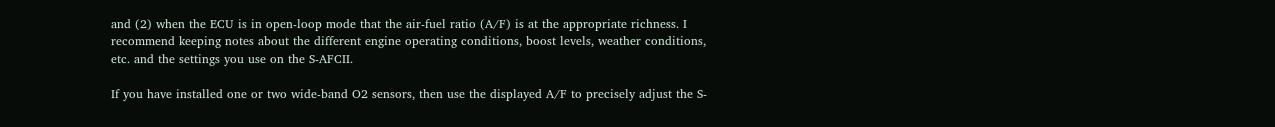and (2) when the ECU is in open-loop mode that the air-fuel ratio (A/F) is at the appropriate richness. I recommend keeping notes about the different engine operating conditions, boost levels, weather conditions, etc. and the settings you use on the S-AFCII.

If you have installed one or two wide-band O2 sensors, then use the displayed A/F to precisely adjust the S-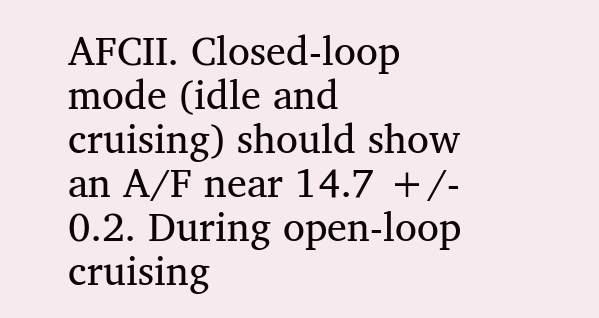AFCII. Closed-loop mode (idle and cruising) should show an A/F near 14.7 +/- 0.2. During open-loop cruising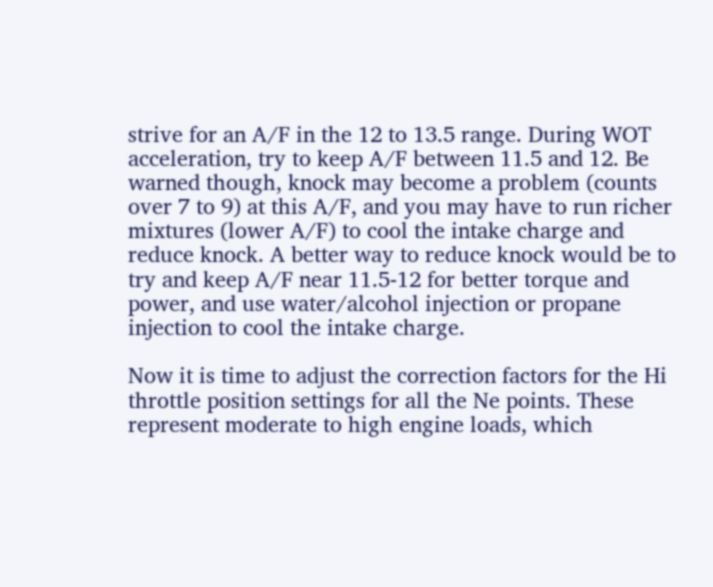strive for an A/F in the 12 to 13.5 range. During WOT acceleration, try to keep A/F between 11.5 and 12. Be warned though, knock may become a problem (counts over 7 to 9) at this A/F, and you may have to run richer mixtures (lower A/F) to cool the intake charge and reduce knock. A better way to reduce knock would be to try and keep A/F near 11.5-12 for better torque and power, and use water/alcohol injection or propane injection to cool the intake charge.

Now it is time to adjust the correction factors for the Hi throttle position settings for all the Ne points. These represent moderate to high engine loads, which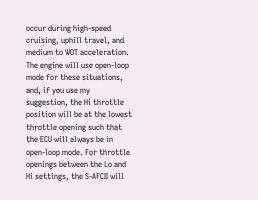occur during high-speed cruising, uphill travel, and medium to WOT acceleration. The engine will use open-loop mode for these situations, and, if you use my suggestion, the Hi throttle position will be at the lowest throttle opening such that the ECU will always be in open-loop mode. For throttle openings between the Lo and Hi settings, the S-AFCII will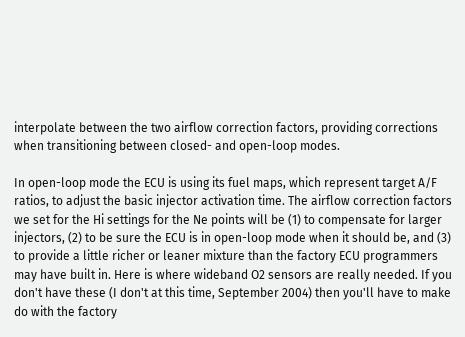interpolate between the two airflow correction factors, providing corrections when transitioning between closed- and open-loop modes.

In open-loop mode the ECU is using its fuel maps, which represent target A/F ratios, to adjust the basic injector activation time. The airflow correction factors we set for the Hi settings for the Ne points will be (1) to compensate for larger injectors, (2) to be sure the ECU is in open-loop mode when it should be, and (3) to provide a little richer or leaner mixture than the factory ECU programmers may have built in. Here is where wideband O2 sensors are really needed. If you don't have these (I don't at this time, September 2004) then you'll have to make do with the factory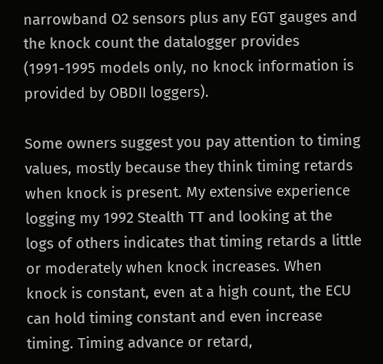narrowband O2 sensors plus any EGT gauges and the knock count the datalogger provides (1991-1995 models only, no knock information is provided by OBDII loggers).

Some owners suggest you pay attention to timing values, mostly because they think timing retards when knock is present. My extensive experience logging my 1992 Stealth TT and looking at the logs of others indicates that timing retards a little or moderately when knock increases. When knock is constant, even at a high count, the ECU can hold timing constant and even increase timing. Timing advance or retard,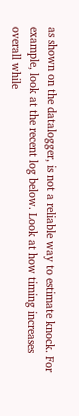as shown on the datalogger, is not a reliable way to estimate knock. For example, look at the recent log below. Look at how timing increases overall while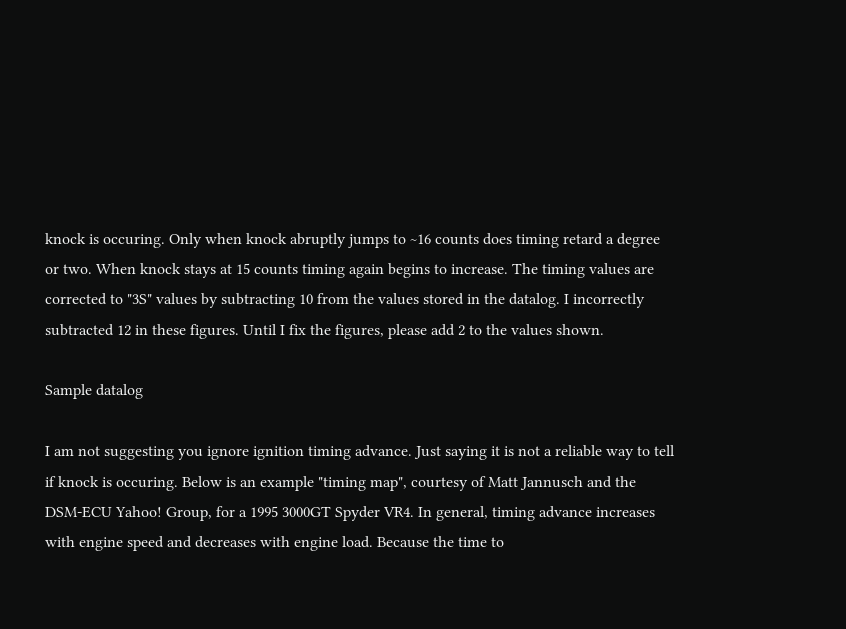knock is occuring. Only when knock abruptly jumps to ~16 counts does timing retard a degree or two. When knock stays at 15 counts timing again begins to increase. The timing values are corrected to "3S" values by subtracting 10 from the values stored in the datalog. I incorrectly subtracted 12 in these figures. Until I fix the figures, please add 2 to the values shown.

Sample datalog

I am not suggesting you ignore ignition timing advance. Just saying it is not a reliable way to tell if knock is occuring. Below is an example "timing map", courtesy of Matt Jannusch and the DSM-ECU Yahoo! Group, for a 1995 3000GT Spyder VR4. In general, timing advance increases with engine speed and decreases with engine load. Because the time to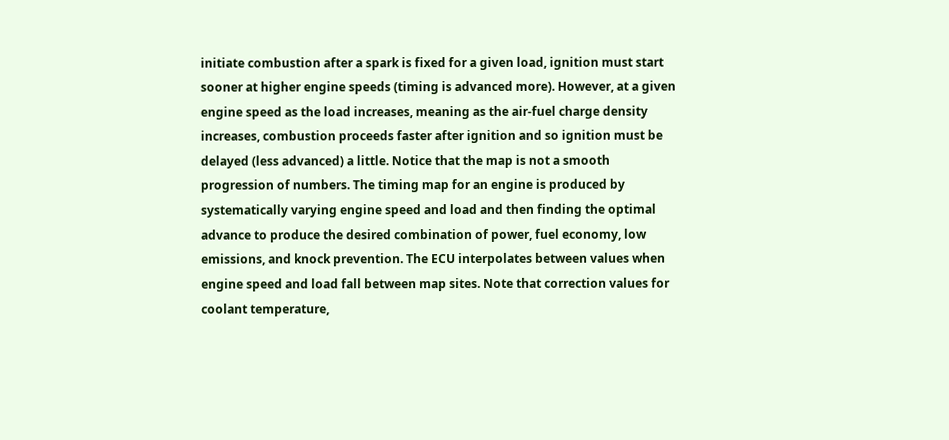initiate combustion after a spark is fixed for a given load, ignition must start sooner at higher engine speeds (timing is advanced more). However, at a given engine speed as the load increases, meaning as the air-fuel charge density increases, combustion proceeds faster after ignition and so ignition must be delayed (less advanced) a little. Notice that the map is not a smooth progression of numbers. The timing map for an engine is produced by systematically varying engine speed and load and then finding the optimal advance to produce the desired combination of power, fuel economy, low emissions, and knock prevention. The ECU interpolates between values when engine speed and load fall between map sites. Note that correction values for coolant temperature,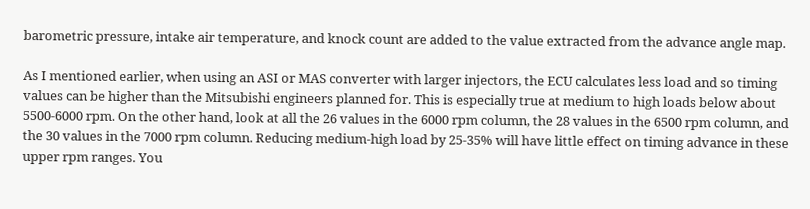barometric pressure, intake air temperature, and knock count are added to the value extracted from the advance angle map.

As I mentioned earlier, when using an ASI or MAS converter with larger injectors, the ECU calculates less load and so timing values can be higher than the Mitsubishi engineers planned for. This is especially true at medium to high loads below about 5500-6000 rpm. On the other hand, look at all the 26 values in the 6000 rpm column, the 28 values in the 6500 rpm column, and the 30 values in the 7000 rpm column. Reducing medium-high load by 25-35% will have little effect on timing advance in these upper rpm ranges. You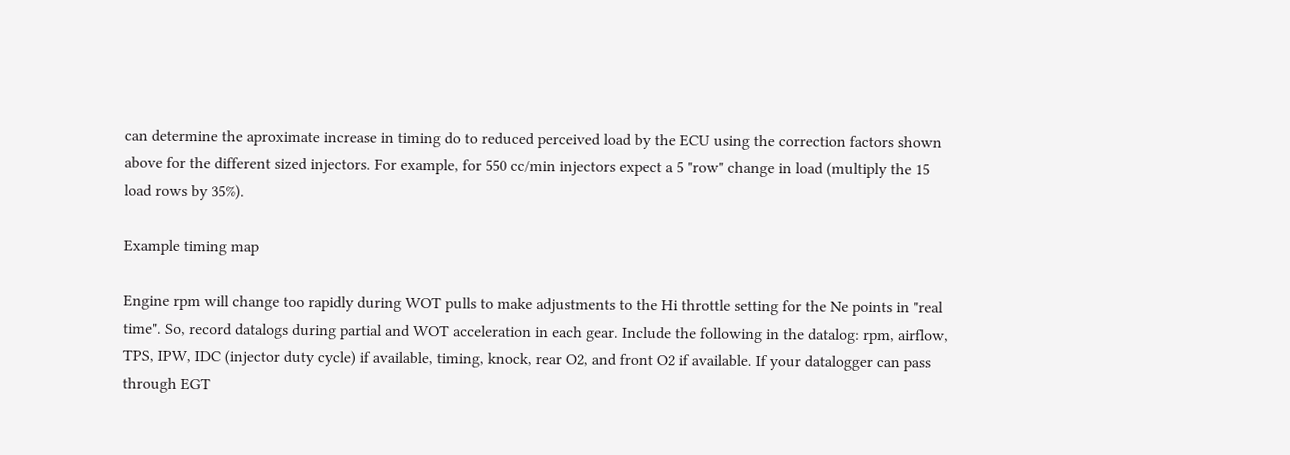can determine the aproximate increase in timing do to reduced perceived load by the ECU using the correction factors shown above for the different sized injectors. For example, for 550 cc/min injectors expect a 5 "row" change in load (multiply the 15 load rows by 35%).

Example timing map

Engine rpm will change too rapidly during WOT pulls to make adjustments to the Hi throttle setting for the Ne points in "real time". So, record datalogs during partial and WOT acceleration in each gear. Include the following in the datalog: rpm, airflow, TPS, IPW, IDC (injector duty cycle) if available, timing, knock, rear O2, and front O2 if available. If your datalogger can pass through EGT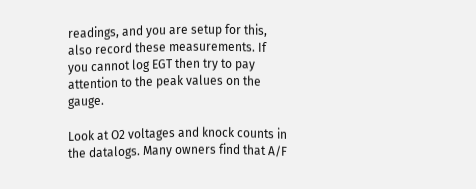readings, and you are setup for this, also record these measurements. If you cannot log EGT then try to pay attention to the peak values on the gauge.

Look at O2 voltages and knock counts in the datalogs. Many owners find that A/F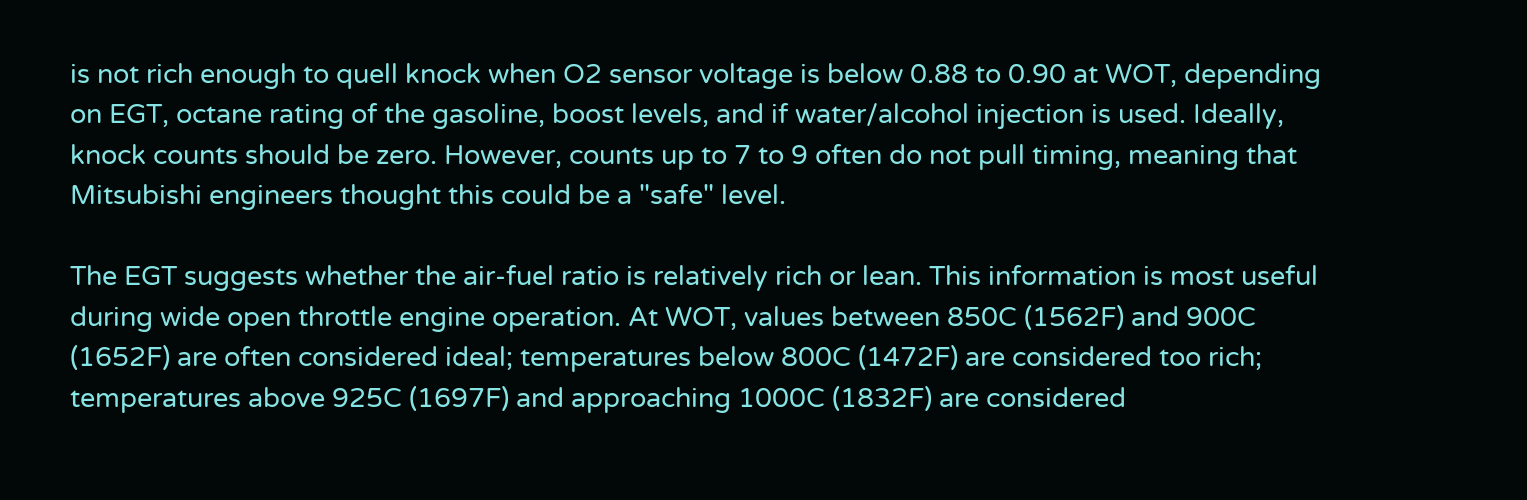is not rich enough to quell knock when O2 sensor voltage is below 0.88 to 0.90 at WOT, depending on EGT, octane rating of the gasoline, boost levels, and if water/alcohol injection is used. Ideally, knock counts should be zero. However, counts up to 7 to 9 often do not pull timing, meaning that Mitsubishi engineers thought this could be a "safe" level.

The EGT suggests whether the air-fuel ratio is relatively rich or lean. This information is most useful during wide open throttle engine operation. At WOT, values between 850C (1562F) and 900C (1652F) are often considered ideal; temperatures below 800C (1472F) are considered too rich; temperatures above 925C (1697F) and approaching 1000C (1832F) are considered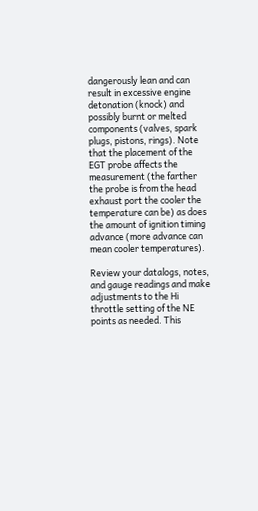dangerously lean and can result in excessive engine detonation (knock) and possibly burnt or melted components (valves, spark plugs, pistons, rings). Note that the placement of the EGT probe affects the measurement (the farther the probe is from the head exhaust port the cooler the temperature can be) as does the amount of ignition timing advance (more advance can mean cooler temperatures).

Review your datalogs, notes, and gauge readings and make adjustments to the Hi throttle setting of the NE points as needed. This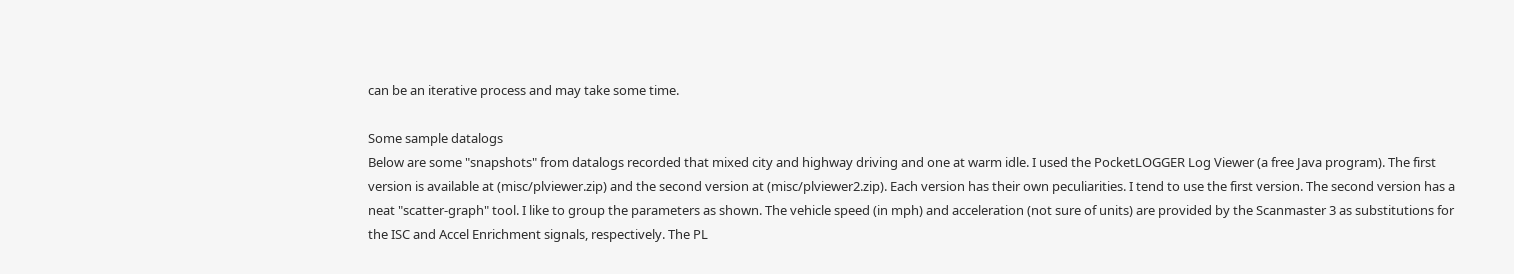can be an iterative process and may take some time.

Some sample datalogs
Below are some "snapshots" from datalogs recorded that mixed city and highway driving and one at warm idle. I used the PocketLOGGER Log Viewer (a free Java program). The first version is available at (misc/plviewer.zip) and the second version at (misc/plviewer2.zip). Each version has their own peculiarities. I tend to use the first version. The second version has a neat "scatter-graph" tool. I like to group the parameters as shown. The vehicle speed (in mph) and acceleration (not sure of units) are provided by the Scanmaster 3 as substitutions for the ISC and Accel Enrichment signals, respectively. The PL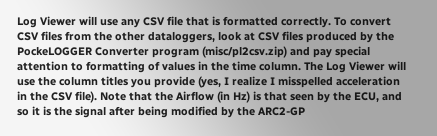Log Viewer will use any CSV file that is formatted correctly. To convert CSV files from the other dataloggers, look at CSV files produced by the PockeLOGGER Converter program (misc/pl2csv.zip) and pay special attention to formatting of values in the time column. The Log Viewer will use the column titles you provide (yes, I realize I misspelled acceleration in the CSV file). Note that the Airflow (in Hz) is that seen by the ECU, and so it is the signal after being modified by the ARC2-GP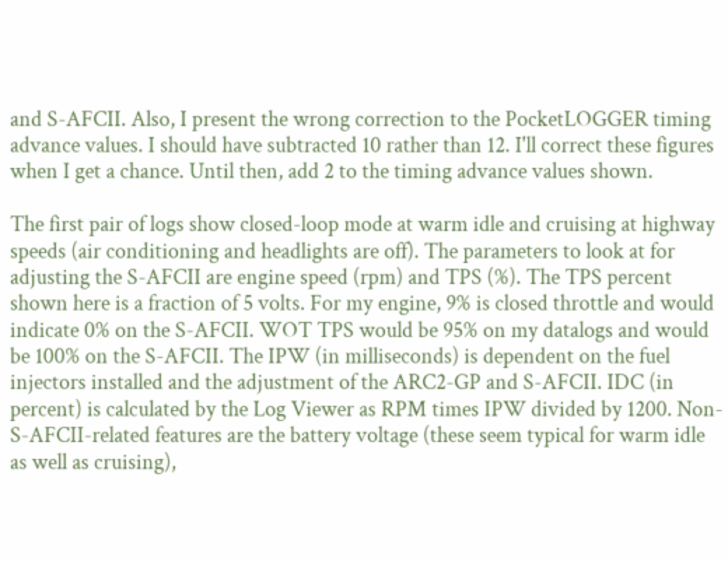and S-AFCII. Also, I present the wrong correction to the PocketLOGGER timing advance values. I should have subtracted 10 rather than 12. I'll correct these figures when I get a chance. Until then, add 2 to the timing advance values shown.

The first pair of logs show closed-loop mode at warm idle and cruising at highway speeds (air conditioning and headlights are off). The parameters to look at for adjusting the S-AFCII are engine speed (rpm) and TPS (%). The TPS percent shown here is a fraction of 5 volts. For my engine, 9% is closed throttle and would indicate 0% on the S-AFCII. WOT TPS would be 95% on my datalogs and would be 100% on the S-AFCII. The IPW (in milliseconds) is dependent on the fuel injectors installed and the adjustment of the ARC2-GP and S-AFCII. IDC (in percent) is calculated by the Log Viewer as RPM times IPW divided by 1200. Non-S-AFCII-related features are the battery voltage (these seem typical for warm idle as well as cruising),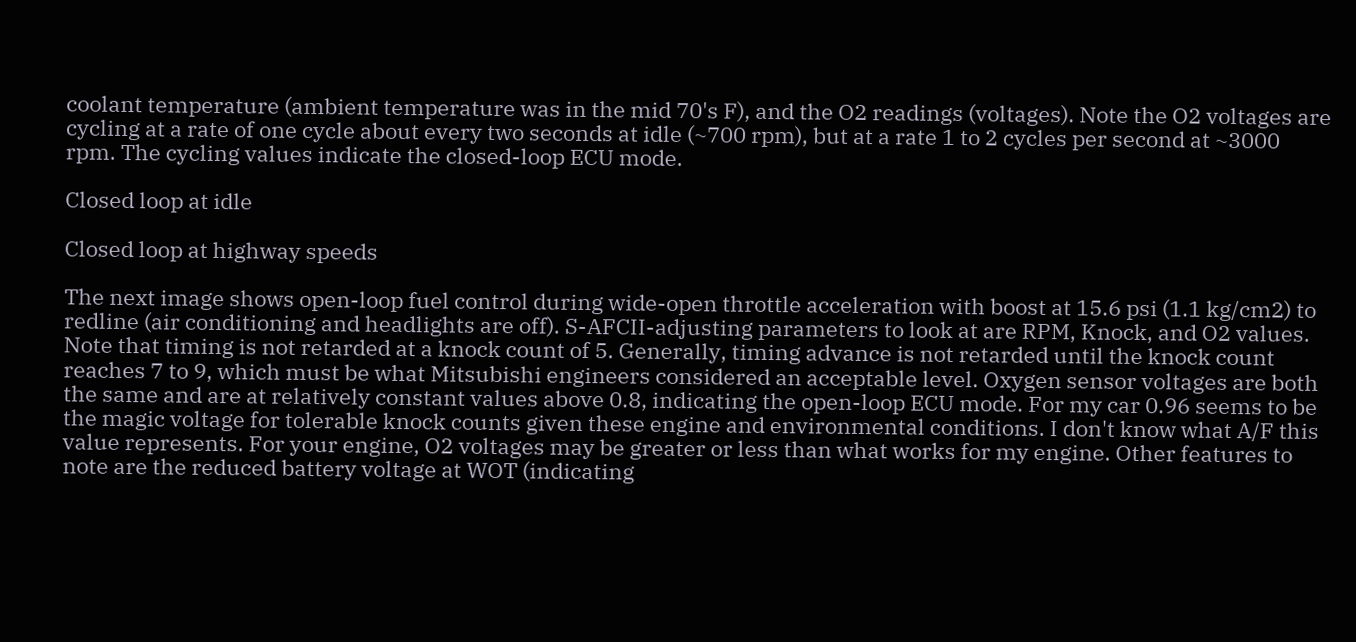coolant temperature (ambient temperature was in the mid 70's F), and the O2 readings (voltages). Note the O2 voltages are cycling at a rate of one cycle about every two seconds at idle (~700 rpm), but at a rate 1 to 2 cycles per second at ~3000 rpm. The cycling values indicate the closed-loop ECU mode.

Closed loop at idle

Closed loop at highway speeds

The next image shows open-loop fuel control during wide-open throttle acceleration with boost at 15.6 psi (1.1 kg/cm2) to redline (air conditioning and headlights are off). S-AFCII-adjusting parameters to look at are RPM, Knock, and O2 values. Note that timing is not retarded at a knock count of 5. Generally, timing advance is not retarded until the knock count reaches 7 to 9, which must be what Mitsubishi engineers considered an acceptable level. Oxygen sensor voltages are both the same and are at relatively constant values above 0.8, indicating the open-loop ECU mode. For my car 0.96 seems to be the magic voltage for tolerable knock counts given these engine and environmental conditions. I don't know what A/F this value represents. For your engine, O2 voltages may be greater or less than what works for my engine. Other features to note are the reduced battery voltage at WOT (indicating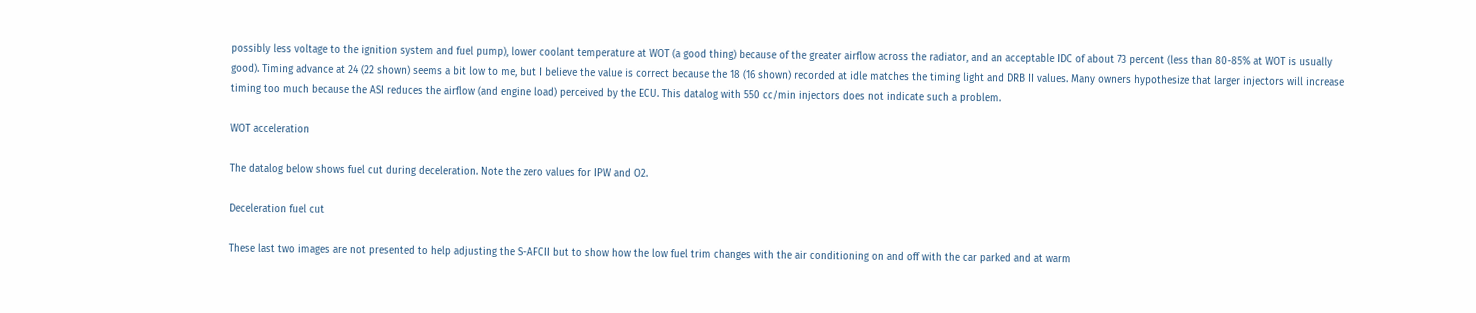possibly less voltage to the ignition system and fuel pump), lower coolant temperature at WOT (a good thing) because of the greater airflow across the radiator, and an acceptable IDC of about 73 percent (less than 80-85% at WOT is usually good). Timing advance at 24 (22 shown) seems a bit low to me, but I believe the value is correct because the 18 (16 shown) recorded at idle matches the timing light and DRB II values. Many owners hypothesize that larger injectors will increase timing too much because the ASI reduces the airflow (and engine load) perceived by the ECU. This datalog with 550 cc/min injectors does not indicate such a problem.

WOT acceleration

The datalog below shows fuel cut during deceleration. Note the zero values for IPW and O2.

Deceleration fuel cut

These last two images are not presented to help adjusting the S-AFCII but to show how the low fuel trim changes with the air conditioning on and off with the car parked and at warm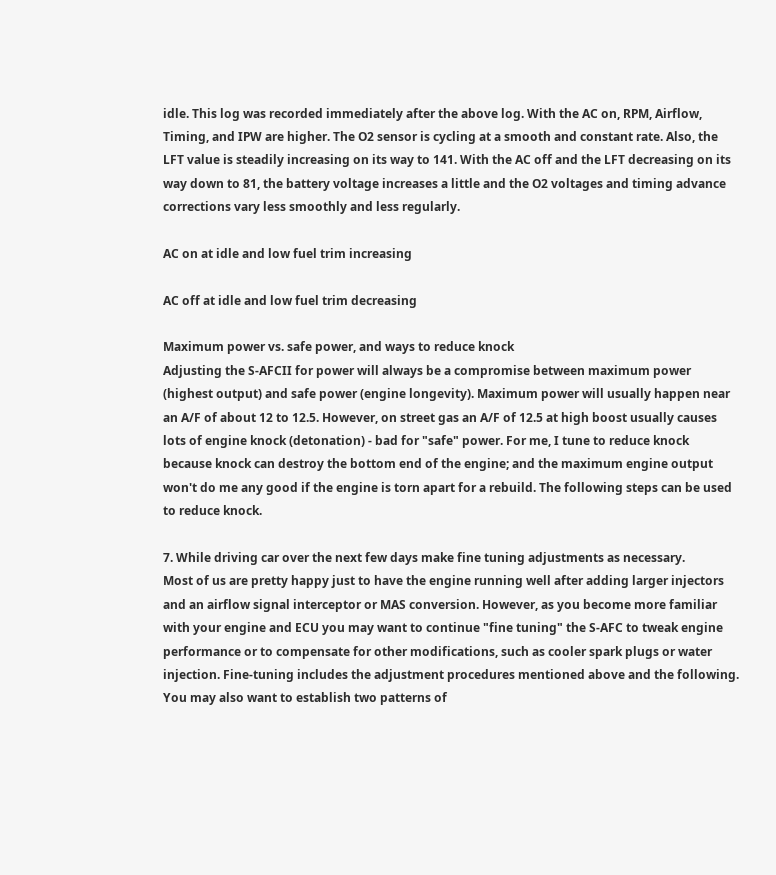idle. This log was recorded immediately after the above log. With the AC on, RPM, Airflow, Timing, and IPW are higher. The O2 sensor is cycling at a smooth and constant rate. Also, the LFT value is steadily increasing on its way to 141. With the AC off and the LFT decreasing on its way down to 81, the battery voltage increases a little and the O2 voltages and timing advance corrections vary less smoothly and less regularly.

AC on at idle and low fuel trim increasing

AC off at idle and low fuel trim decreasing

Maximum power vs. safe power, and ways to reduce knock
Adjusting the S-AFCII for power will always be a compromise between maximum power (highest output) and safe power (engine longevity). Maximum power will usually happen near an A/F of about 12 to 12.5. However, on street gas an A/F of 12.5 at high boost usually causes lots of engine knock (detonation) - bad for "safe" power. For me, I tune to reduce knock because knock can destroy the bottom end of the engine; and the maximum engine output won't do me any good if the engine is torn apart for a rebuild. The following steps can be used to reduce knock.

7. While driving car over the next few days make fine tuning adjustments as necessary.
Most of us are pretty happy just to have the engine running well after adding larger injectors and an airflow signal interceptor or MAS conversion. However, as you become more familiar with your engine and ECU you may want to continue "fine tuning" the S-AFC to tweak engine performance or to compensate for other modifications, such as cooler spark plugs or water injection. Fine-tuning includes the adjustment procedures mentioned above and the following.
You may also want to establish two patterns of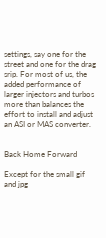settings, say one for the street and one for the drag srip. For most of us, the added performance of larger injectors and turbos more than balances the effort to install and adjust an ASI or MAS converter.


Back Home Forward

Except for the small gif and jpg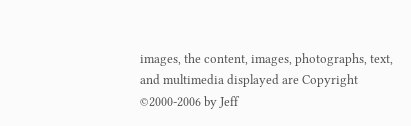images, the content, images, photographs, text, and multimedia displayed are Copyright ©2000-2006 by Jeff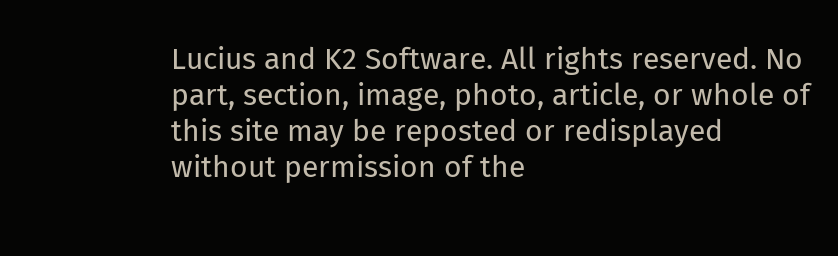Lucius and K2 Software. All rights reserved. No part, section, image, photo, article, or whole of this site may be reposted or redisplayed without permission of the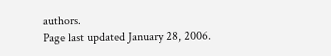authors.
Page last updated January 28, 2006.